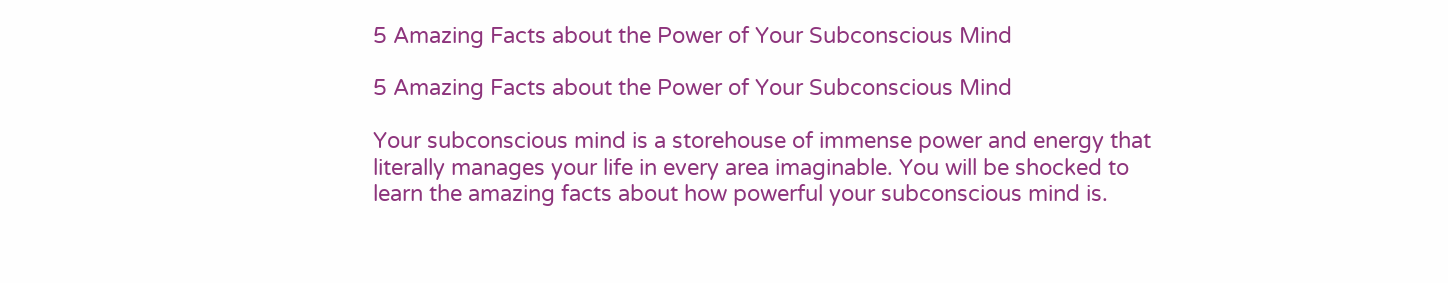5 Amazing Facts about the Power of Your Subconscious Mind

5 Amazing Facts about the Power of Your Subconscious Mind

Your subconscious mind is a storehouse of immense power and energy that literally manages your life in every area imaginable. You will be shocked to learn the amazing facts about how powerful your subconscious mind is.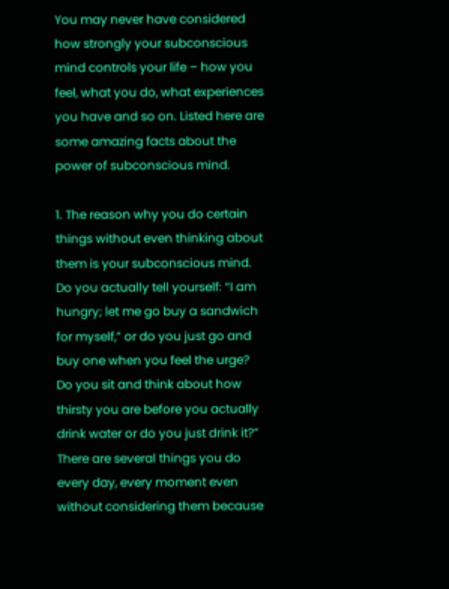You may never have considered how strongly your subconscious mind controls your life – how you feel, what you do, what experiences you have and so on. Listed here are some amazing facts about the power of subconscious mind.

1. The reason why you do certain things without even thinking about them is your subconscious mind. Do you actually tell yourself: “I am hungry; let me go buy a sandwich for myself,” or do you just go and buy one when you feel the urge? Do you sit and think about how thirsty you are before you actually drink water or do you just drink it?” There are several things you do every day, every moment even without considering them because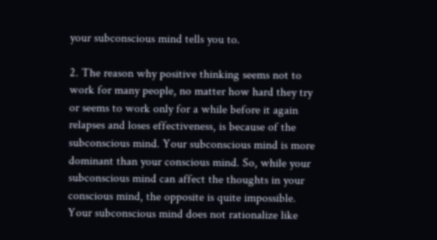your subconscious mind tells you to.

2. The reason why positive thinking seems not to work for many people, no matter how hard they try or seems to work only for a while before it again relapses and loses effectiveness, is because of the subconscious mind. Your subconscious mind is more dominant than your conscious mind. So, while your subconscious mind can affect the thoughts in your conscious mind, the opposite is quite impossible. Your subconscious mind does not rationalize like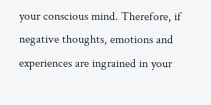your conscious mind. Therefore, if negative thoughts, emotions and experiences are ingrained in your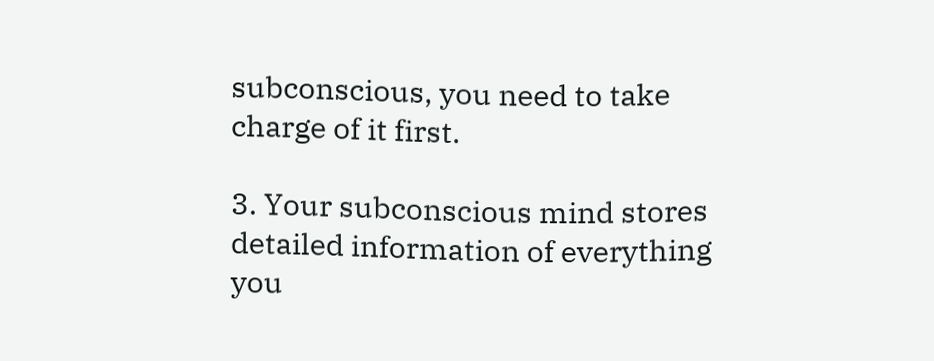subconscious, you need to take charge of it first.

3. Your subconscious mind stores detailed information of everything you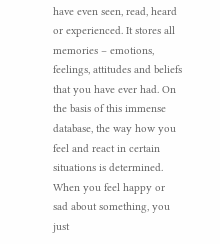have even seen, read, heard or experienced. It stores all memories – emotions, feelings, attitudes and beliefs that you have ever had. On the basis of this immense database, the way how you feel and react in certain situations is determined. When you feel happy or sad about something, you just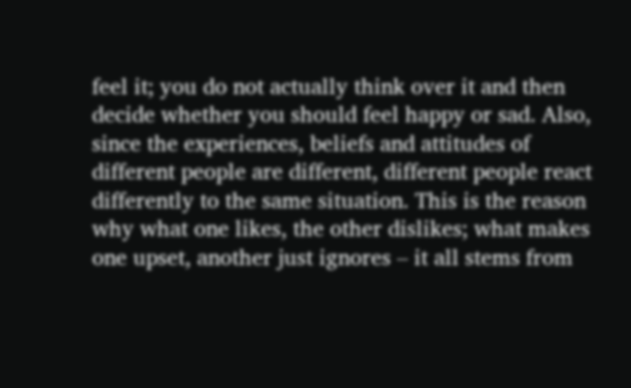feel it; you do not actually think over it and then decide whether you should feel happy or sad. Also, since the experiences, beliefs and attitudes of different people are different, different people react differently to the same situation. This is the reason why what one likes, the other dislikes; what makes one upset, another just ignores – it all stems from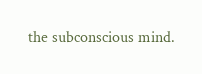the subconscious mind.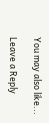You may also like...

Leave a Reply